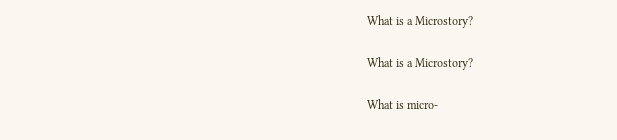What is a Microstory?

What is a Microstory?

What is micro-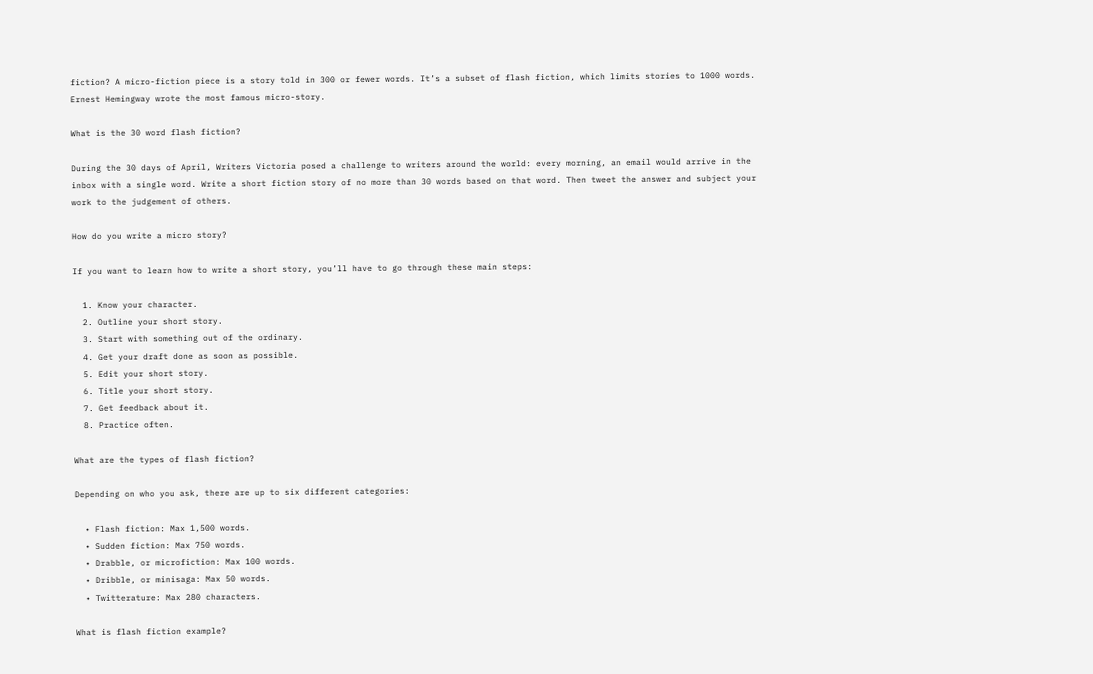fiction? A micro-fiction piece is a story told in 300 or fewer words. It’s a subset of flash fiction, which limits stories to 1000 words. Ernest Hemingway wrote the most famous micro-story.

What is the 30 word flash fiction?

During the 30 days of April, Writers Victoria posed a challenge to writers around the world: every morning, an email would arrive in the inbox with a single word. Write a short fiction story of no more than 30 words based on that word. Then tweet the answer and subject your work to the judgement of others.

How do you write a micro story?

If you want to learn how to write a short story, you’ll have to go through these main steps:

  1. Know your character.
  2. Outline your short story.
  3. Start with something out of the ordinary.
  4. Get your draft done as soon as possible.
  5. Edit your short story.
  6. Title your short story.
  7. Get feedback about it.
  8. Practice often.

What are the types of flash fiction?

Depending on who you ask, there are up to six different categories:

  • Flash fiction: Max 1,500 words.
  • Sudden fiction: Max 750 words.
  • Drabble, or microfiction: Max 100 words.
  • Dribble, or minisaga: Max 50 words.
  • Twitterature: Max 280 characters.

What is flash fiction example?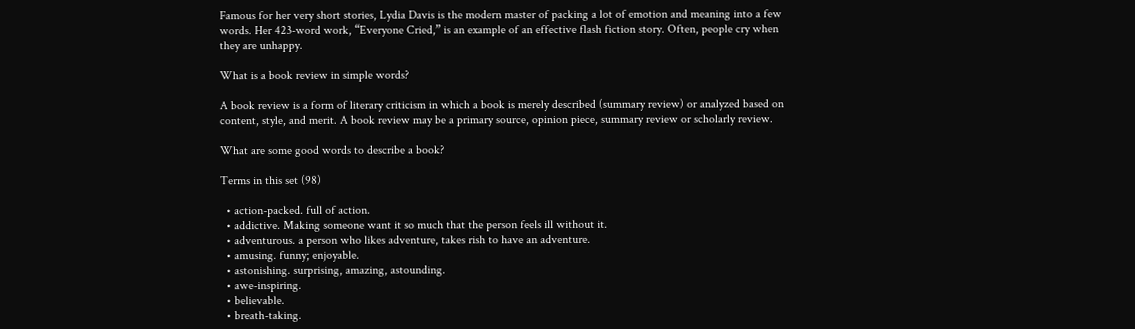Famous for her very short stories, Lydia Davis is the modern master of packing a lot of emotion and meaning into a few words. Her 423-word work, “Everyone Cried,” is an example of an effective flash fiction story. Often, people cry when they are unhappy.

What is a book review in simple words?

A book review is a form of literary criticism in which a book is merely described (summary review) or analyzed based on content, style, and merit. A book review may be a primary source, opinion piece, summary review or scholarly review.

What are some good words to describe a book?

Terms in this set (98)

  • action-packed. full of action.
  • addictive. Making someone want it so much that the person feels ill without it.
  • adventurous. a person who likes adventure, takes rish to have an adventure.
  • amusing. funny; enjoyable.
  • astonishing. surprising, amazing, astounding.
  • awe-inspiring.
  • believable.
  • breath-taking.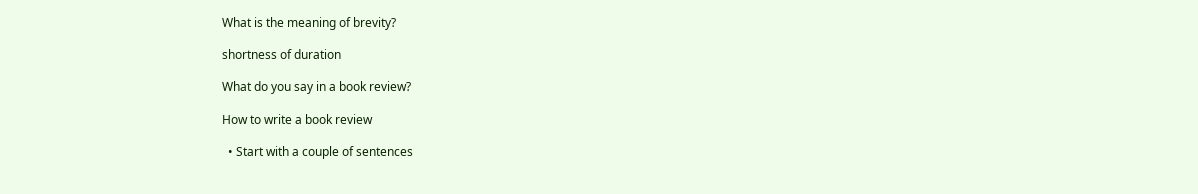What is the meaning of brevity?

shortness of duration

What do you say in a book review?

How to write a book review

  • Start with a couple of sentences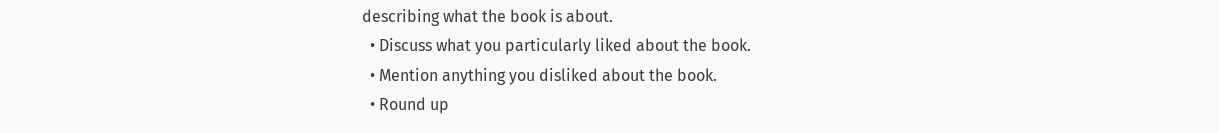describing what the book is about.
  • Discuss what you particularly liked about the book.
  • Mention anything you disliked about the book.
  • Round up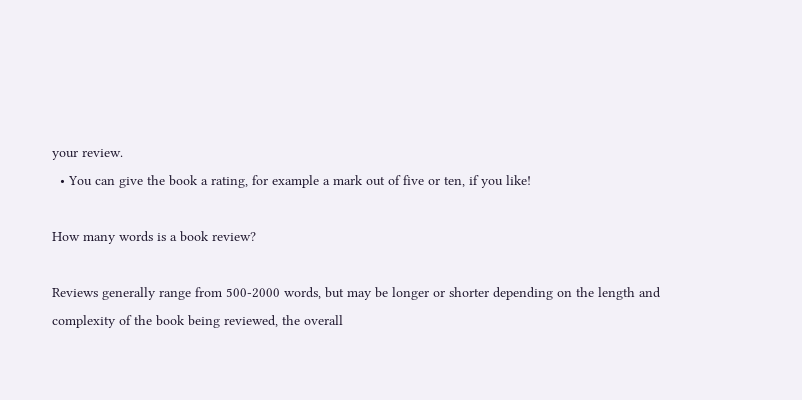your review.
  • You can give the book a rating, for example a mark out of five or ten, if you like!

How many words is a book review?

Reviews generally range from 500-2000 words, but may be longer or shorter depending on the length and complexity of the book being reviewed, the overall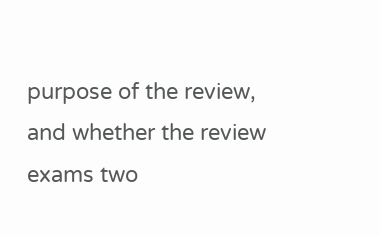purpose of the review, and whether the review exams two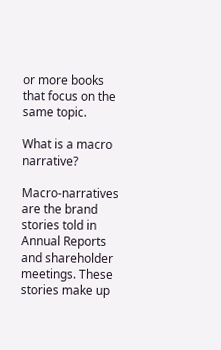or more books that focus on the same topic.

What is a macro narrative?

Macro-narratives are the brand stories told in Annual Reports and shareholder meetings. These stories make up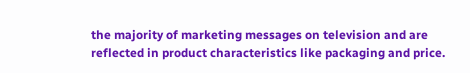the majority of marketing messages on television and are reflected in product characteristics like packaging and price.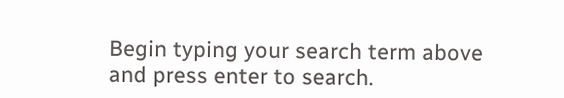Begin typing your search term above and press enter to search.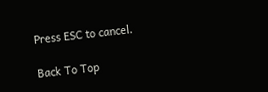Press ESC to cancel.

Back To Top